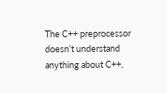The C++ preprocessor doesn’t understand anything about C++,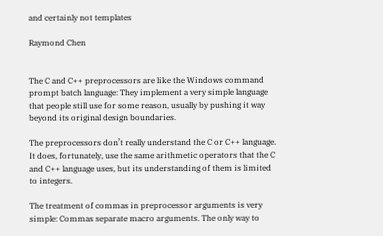and certainly not templates

Raymond Chen


The C and C++ preprocessors are like the Windows command prompt batch language: They implement a very simple language that people still use for some reason, usually by pushing it way beyond its original design boundaries.

The preprocessors don’t really understand the C or C++ language. It does, fortunately, use the same arithmetic operators that the C and C++ language uses, but its understanding of them is limited to integers.

The treatment of commas in preprocessor arguments is very simple: Commas separate macro arguments. The only way to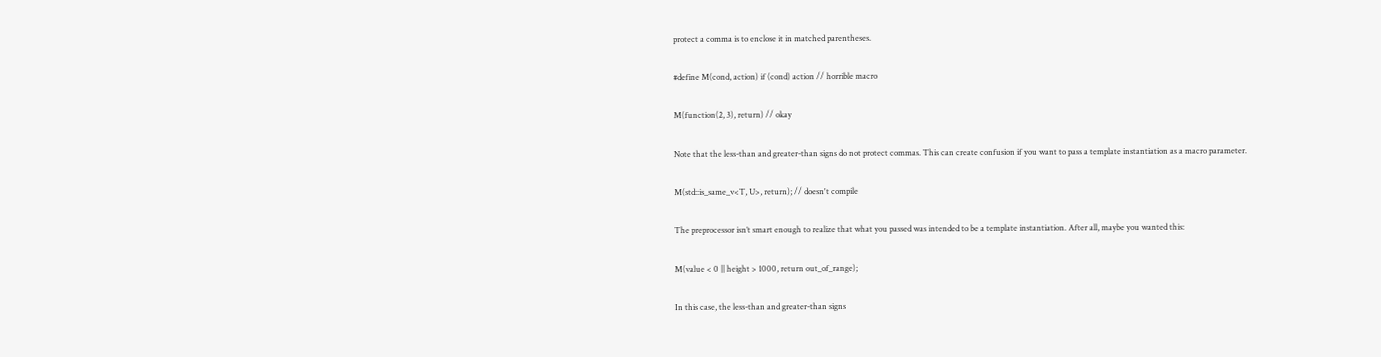protect a comma is to enclose it in matched parentheses.

#define M(cond, action) if (cond) action // horrible macro

M(function(2, 3), return) // okay

Note that the less-than and greater-than signs do not protect commas. This can create confusion if you want to pass a template instantiation as a macro parameter.

M(std::is_same_v<T, U>, return); // doesn't compile

The preprocessor isn’t smart enough to realize that what you passed was intended to be a template instantiation. After all, maybe you wanted this:

M(value < 0 || height > 1000, return out_of_range);

In this case, the less-than and greater-than signs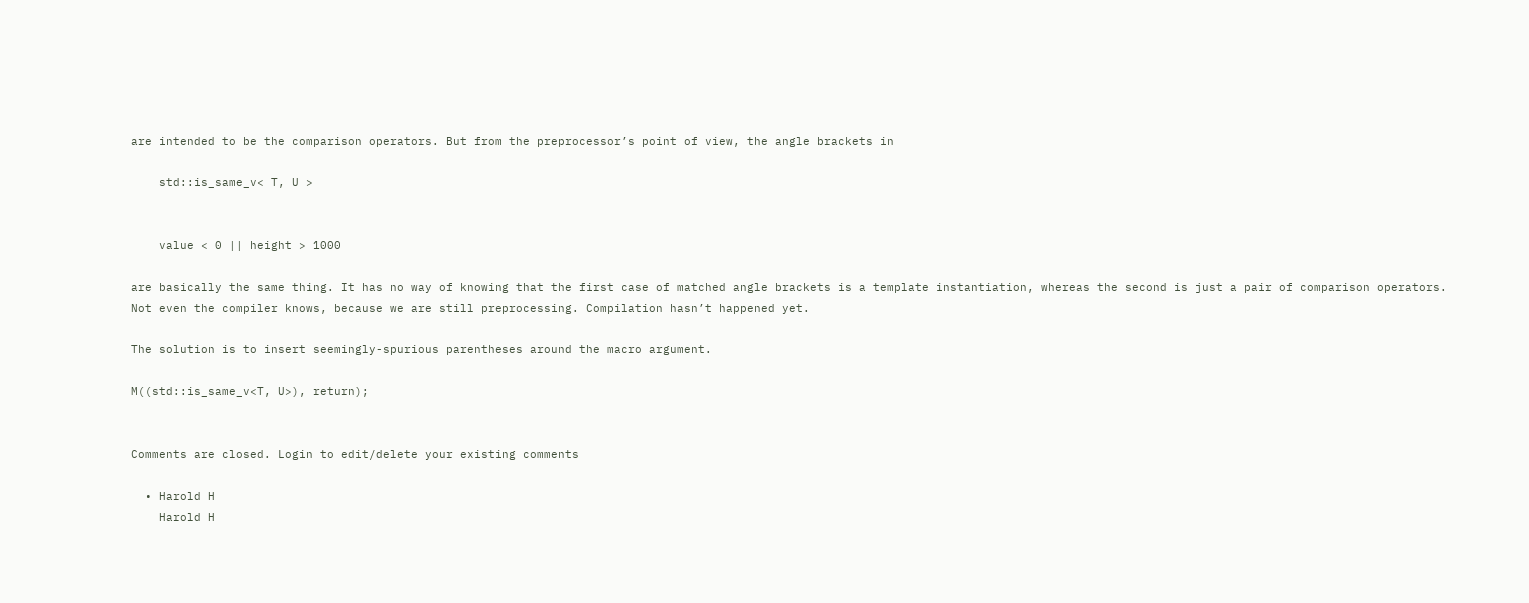are intended to be the comparison operators. But from the preprocessor’s point of view, the angle brackets in

    std::is_same_v< T, U >


    value < 0 || height > 1000

are basically the same thing. It has no way of knowing that the first case of matched angle brackets is a template instantiation, whereas the second is just a pair of comparison operators. Not even the compiler knows, because we are still preprocessing. Compilation hasn’t happened yet.

The solution is to insert seemingly-spurious parentheses around the macro argument.

M((std::is_same_v<T, U>), return);


Comments are closed. Login to edit/delete your existing comments

  • Harold H
    Harold H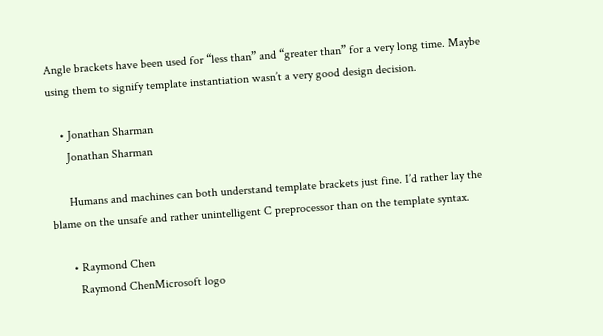Angle brackets have been used for “less than” and “greater than” for a very long time. Maybe using them to signify template instantiation wasn’t a very good design decision.

    • Jonathan Sharman
      Jonathan Sharman

      Humans and machines can both understand template brackets just fine. I’d rather lay the blame on the unsafe and rather unintelligent C preprocessor than on the template syntax.

      • Raymond Chen
        Raymond ChenMicrosoft logo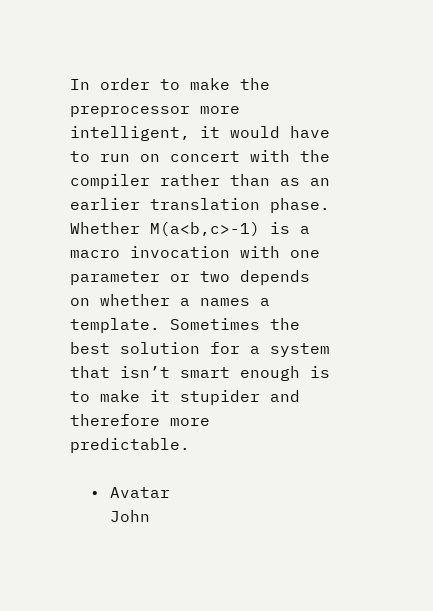In order to make the preprocessor more intelligent, it would have to run on concert with the compiler rather than as an earlier translation phase. Whether M(a<b,c>-1) is a macro invocation with one parameter or two depends on whether a names a template. Sometimes the best solution for a system that isn’t smart enough is to make it stupider and therefore more predictable.

  • Avatar
    John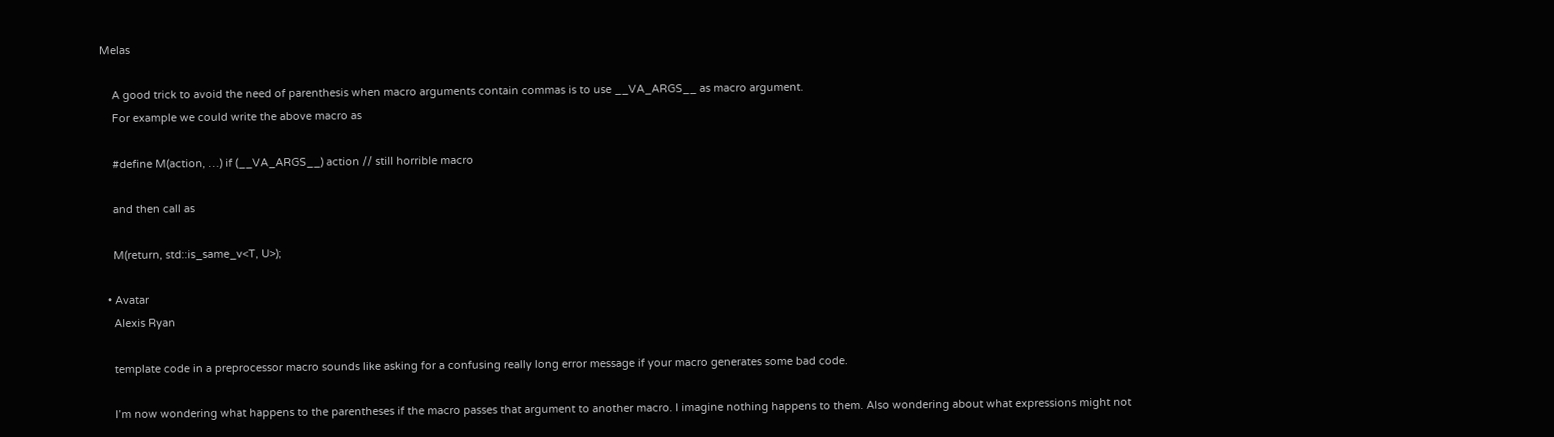Melas

    A good trick to avoid the need of parenthesis when macro arguments contain commas is to use __VA_ARGS__ as macro argument.
    For example we could write the above macro as

    #define M(action, …) if (__VA_ARGS__) action // still horrible macro

    and then call as

    M(return, std::is_same_v<T, U>);

  • Avatar
    Alexis Ryan

    template code in a preprocessor macro sounds like asking for a confusing really long error message if your macro generates some bad code.

    I’m now wondering what happens to the parentheses if the macro passes that argument to another macro. I imagine nothing happens to them. Also wondering about what expressions might not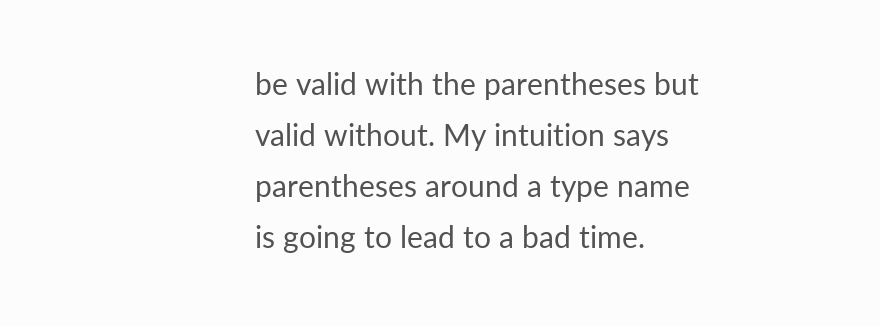be valid with the parentheses but valid without. My intuition says parentheses around a type name is going to lead to a bad time.